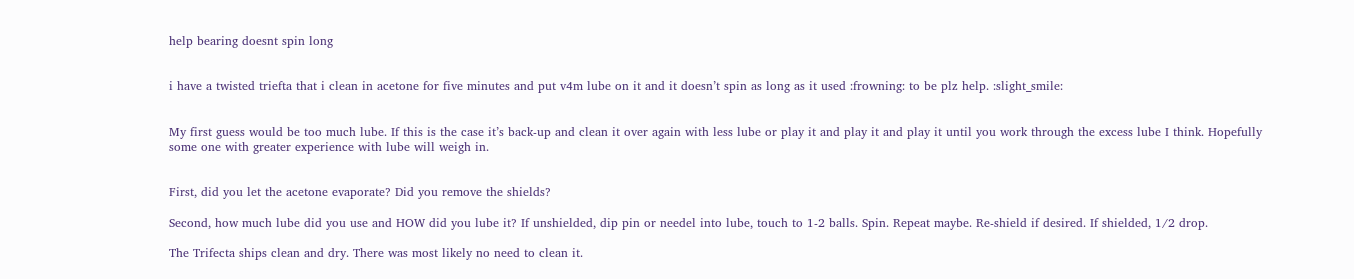help bearing doesnt spin long


i have a twisted triefta that i clean in acetone for five minutes and put v4m lube on it and it doesn’t spin as long as it used :frowning: to be plz help. :slight_smile:


My first guess would be too much lube. If this is the case it’s back-up and clean it over again with less lube or play it and play it and play it until you work through the excess lube I think. Hopefully some one with greater experience with lube will weigh in.


First, did you let the acetone evaporate? Did you remove the shields?

Second, how much lube did you use and HOW did you lube it? If unshielded, dip pin or needel into lube, touch to 1-2 balls. Spin. Repeat maybe. Re-shield if desired. If shielded, 1/2 drop.

The Trifecta ships clean and dry. There was most likely no need to clean it.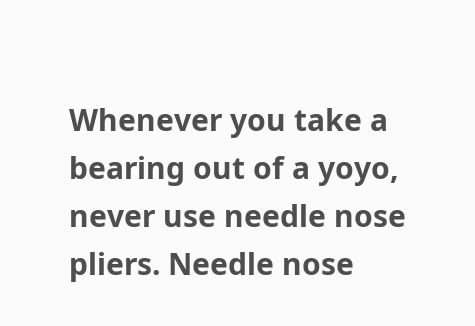Whenever you take a bearing out of a yoyo, never use needle nose pliers. Needle nose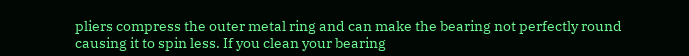pliers compress the outer metal ring and can make the bearing not perfectly round causing it to spin less. If you clean your bearing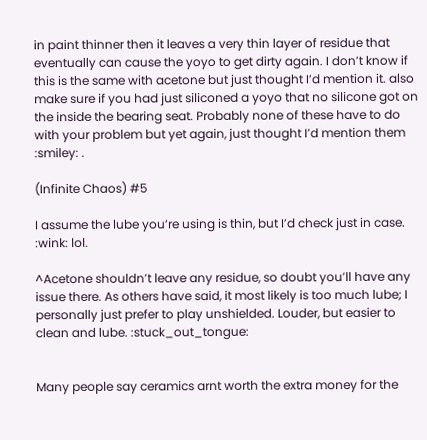in paint thinner then it leaves a very thin layer of residue that eventually can cause the yoyo to get dirty again. I don’t know if this is the same with acetone but just thought I’d mention it. also make sure if you had just siliconed a yoyo that no silicone got on the inside the bearing seat. Probably none of these have to do with your problem but yet again, just thought I’d mention them :smiley: .

(Infinite Chaos) #5

I assume the lube you’re using is thin, but I’d check just in case. :wink: lol.

^Acetone shouldn’t leave any residue, so doubt you’ll have any issue there. As others have said, it most likely is too much lube; I personally just prefer to play unshielded. Louder, but easier to clean and lube. :stuck_out_tongue:


Many people say ceramics arnt worth the extra money for the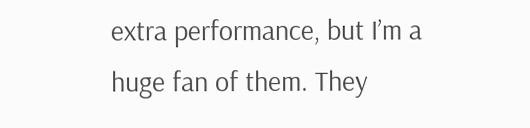extra performance, but I’m a huge fan of them. They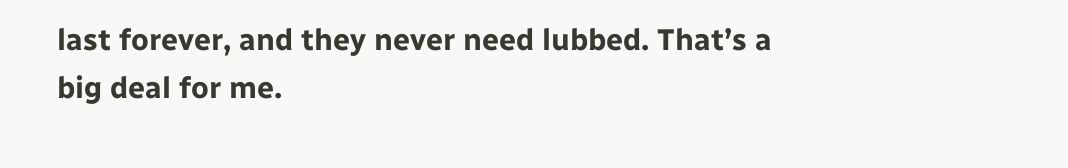last forever, and they never need lubbed. That’s a big deal for me.